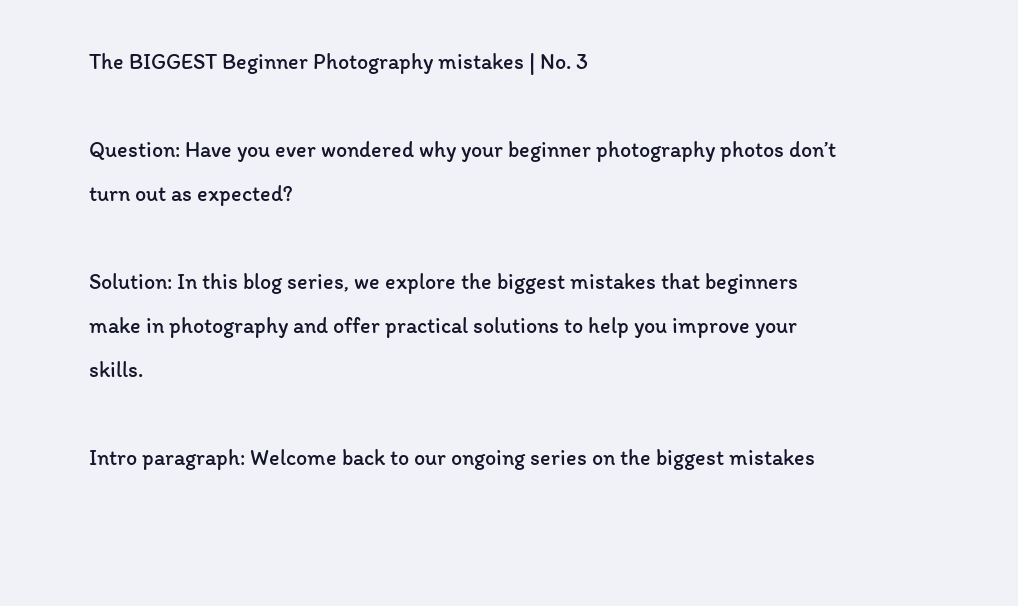The BIGGEST Beginner Photography mistakes | No. 3

Question: Have you ever wondered why your beginner photography photos don’t turn out as expected?

Solution: In this blog series, we explore the biggest mistakes that beginners make in photography and offer practical solutions to help you improve your skills.

Intro paragraph: Welcome back to our ongoing series on the biggest mistakes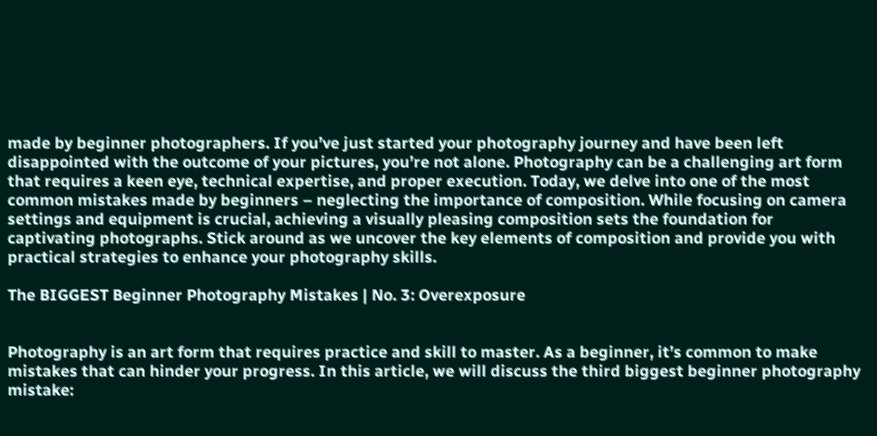made by beginner photographers. If you’ve just started your photography journey and have been left disappointed with the outcome of your pictures, you’re not alone. Photography can be a challenging art form that requires a keen eye, technical expertise, and proper execution. Today, we delve into one of the most common mistakes made by beginners – neglecting the importance of composition. While focusing on camera settings and equipment is crucial, achieving a visually pleasing composition sets the foundation for captivating photographs. Stick around as we uncover the key elements of composition and provide you with practical strategies to enhance your photography skills.

The BIGGEST Beginner Photography Mistakes | No. 3: Overexposure


Photography is an art form that requires practice and skill to master. As a beginner, it’s common to make mistakes that can hinder your progress. In this article, we will discuss the third biggest beginner photography mistake: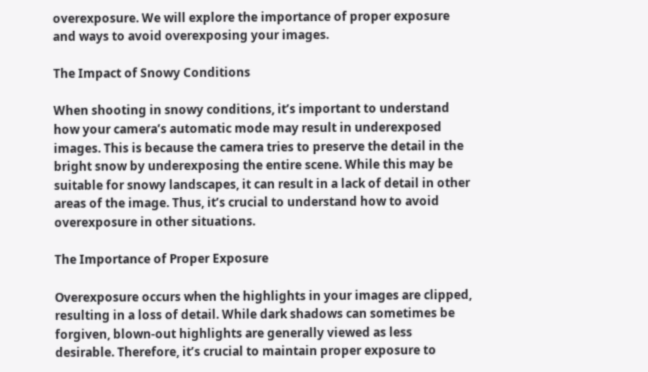overexposure. We will explore the importance of proper exposure and ways to avoid overexposing your images.

The Impact of Snowy Conditions

When shooting in snowy conditions, it’s important to understand how your camera’s automatic mode may result in underexposed images. This is because the camera tries to preserve the detail in the bright snow by underexposing the entire scene. While this may be suitable for snowy landscapes, it can result in a lack of detail in other areas of the image. Thus, it’s crucial to understand how to avoid overexposure in other situations.

The Importance of Proper Exposure

Overexposure occurs when the highlights in your images are clipped, resulting in a loss of detail. While dark shadows can sometimes be forgiven, blown-out highlights are generally viewed as less desirable. Therefore, it’s crucial to maintain proper exposure to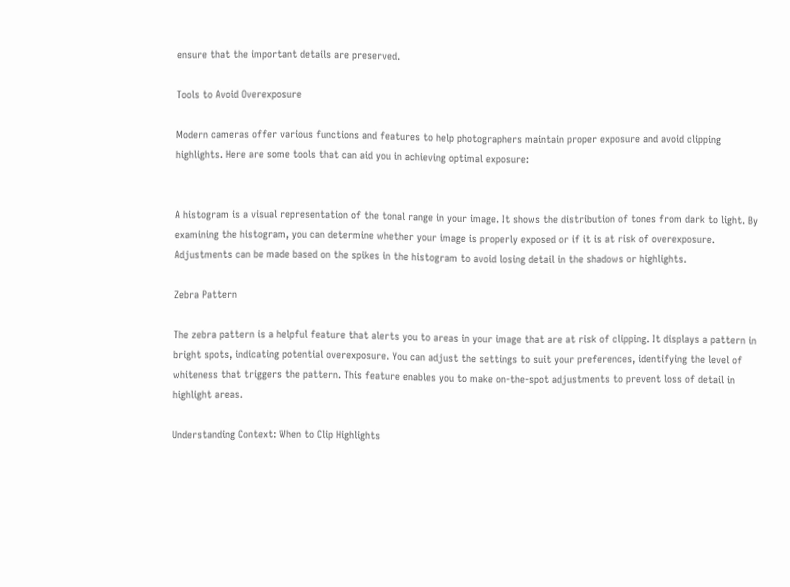ensure that the important details are preserved.

Tools to Avoid Overexposure

Modern cameras offer various functions and features to help photographers maintain proper exposure and avoid clipping highlights. Here are some tools that can aid you in achieving optimal exposure:


A histogram is a visual representation of the tonal range in your image. It shows the distribution of tones from dark to light. By examining the histogram, you can determine whether your image is properly exposed or if it is at risk of overexposure. Adjustments can be made based on the spikes in the histogram to avoid losing detail in the shadows or highlights.

Zebra Pattern

The zebra pattern is a helpful feature that alerts you to areas in your image that are at risk of clipping. It displays a pattern in bright spots, indicating potential overexposure. You can adjust the settings to suit your preferences, identifying the level of whiteness that triggers the pattern. This feature enables you to make on-the-spot adjustments to prevent loss of detail in highlight areas.

Understanding Context: When to Clip Highlights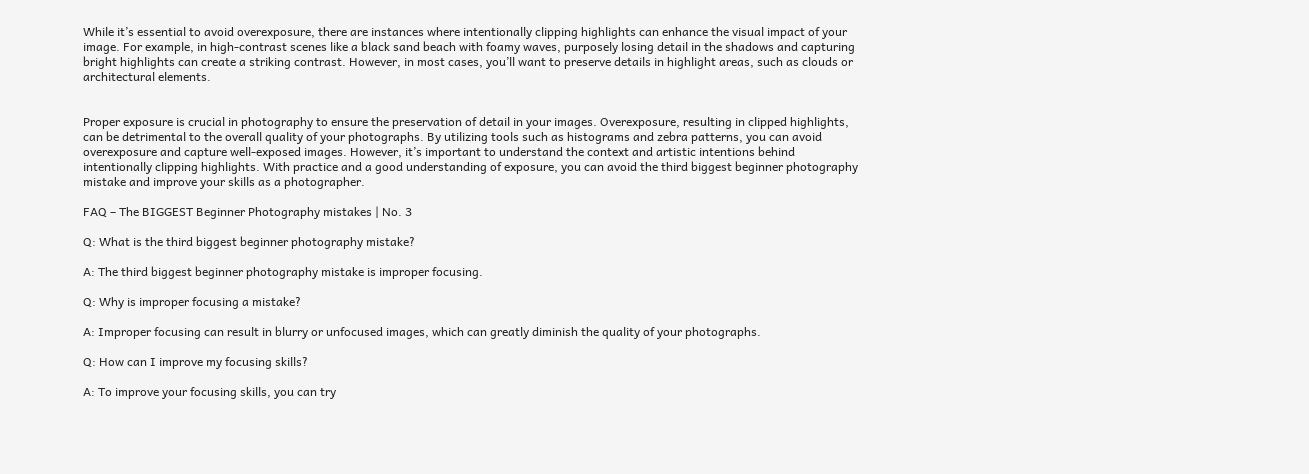While it’s essential to avoid overexposure, there are instances where intentionally clipping highlights can enhance the visual impact of your image. For example, in high-contrast scenes like a black sand beach with foamy waves, purposely losing detail in the shadows and capturing bright highlights can create a striking contrast. However, in most cases, you’ll want to preserve details in highlight areas, such as clouds or architectural elements.


Proper exposure is crucial in photography to ensure the preservation of detail in your images. Overexposure, resulting in clipped highlights, can be detrimental to the overall quality of your photographs. By utilizing tools such as histograms and zebra patterns, you can avoid overexposure and capture well-exposed images. However, it’s important to understand the context and artistic intentions behind intentionally clipping highlights. With practice and a good understanding of exposure, you can avoid the third biggest beginner photography mistake and improve your skills as a photographer.

FAQ – The BIGGEST Beginner Photography mistakes | No. 3

Q: What is the third biggest beginner photography mistake?

A: The third biggest beginner photography mistake is improper focusing.

Q: Why is improper focusing a mistake?

A: Improper focusing can result in blurry or unfocused images, which can greatly diminish the quality of your photographs.

Q: How can I improve my focusing skills?

A: To improve your focusing skills, you can try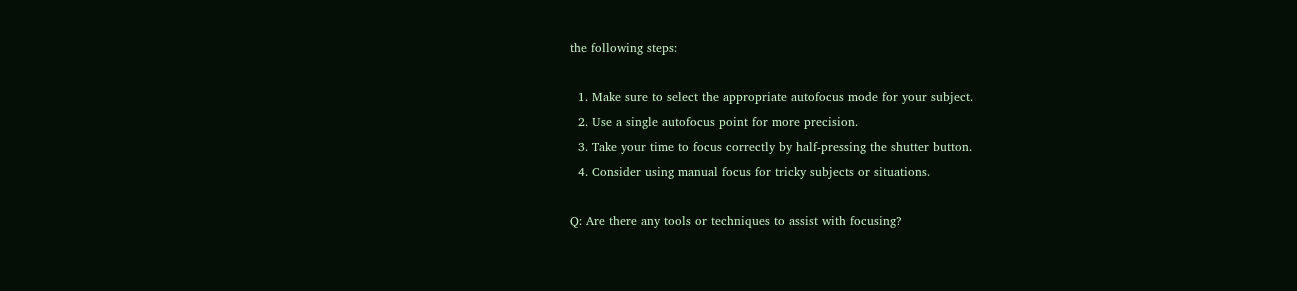the following steps:

  1. Make sure to select the appropriate autofocus mode for your subject.
  2. Use a single autofocus point for more precision.
  3. Take your time to focus correctly by half-pressing the shutter button.
  4. Consider using manual focus for tricky subjects or situations.

Q: Are there any tools or techniques to assist with focusing?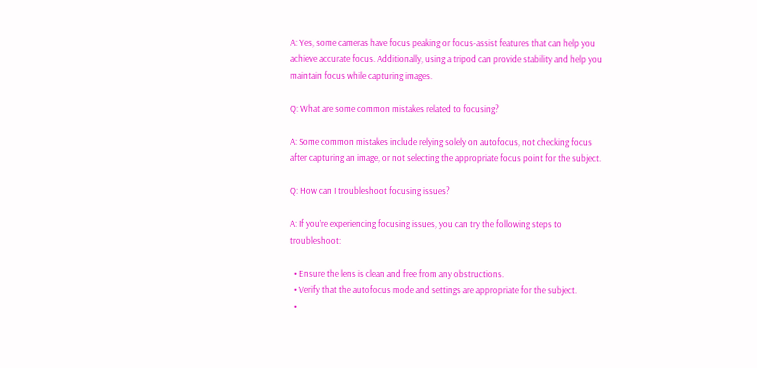A: Yes, some cameras have focus peaking or focus-assist features that can help you achieve accurate focus. Additionally, using a tripod can provide stability and help you maintain focus while capturing images.

Q: What are some common mistakes related to focusing?

A: Some common mistakes include relying solely on autofocus, not checking focus after capturing an image, or not selecting the appropriate focus point for the subject.

Q: How can I troubleshoot focusing issues?

A: If you’re experiencing focusing issues, you can try the following steps to troubleshoot:

  • Ensure the lens is clean and free from any obstructions.
  • Verify that the autofocus mode and settings are appropriate for the subject.
  •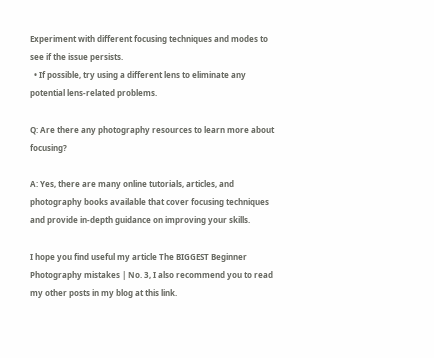Experiment with different focusing techniques and modes to see if the issue persists.
  • If possible, try using a different lens to eliminate any potential lens-related problems.

Q: Are there any photography resources to learn more about focusing?

A: Yes, there are many online tutorials, articles, and photography books available that cover focusing techniques and provide in-depth guidance on improving your skills.

I hope you find useful my article The BIGGEST Beginner Photography mistakes | No. 3, I also recommend you to read my other posts in my blog at this link.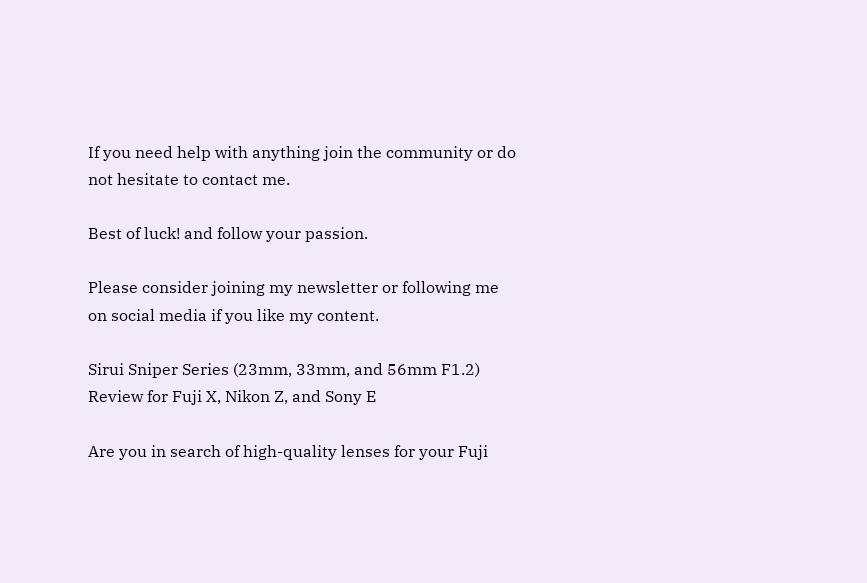If you need help with anything join the community or do not hesitate to contact me.

Best of luck! and follow your passion.

Please consider joining my newsletter or following me on social media if you like my content.

Sirui Sniper Series (23mm, 33mm, and 56mm F1.2) Review for Fuji X, Nikon Z, and Sony E

Are you in search of high-quality lenses for your Fuji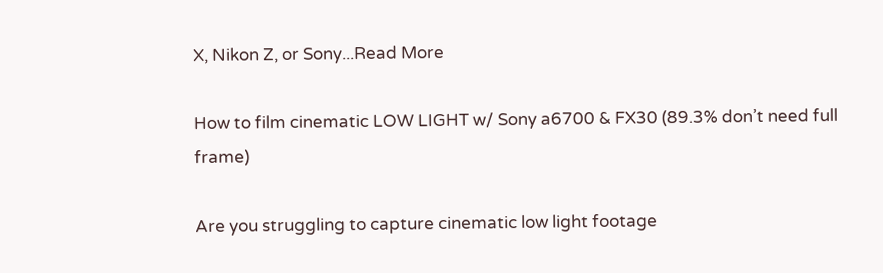X, Nikon Z, or Sony...Read More

How to film cinematic LOW LIGHT w/ Sony a6700 & FX30 (89.3% don’t need full frame)

Are you struggling to capture cinematic low light footage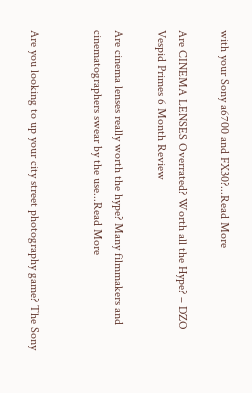with your Sony a6700 and FX30?...Read More

Are CINEMA LENSES Overrated? Worth all the Hype? – DZO Vespid Primes 6 Month Review

Are cinema lenses really worth the hype? Many filmmakers and cinematographers swear by the use...Read More


Are you looking to up your city street photography game? The Sony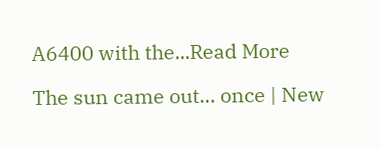A6400 with the...Read More

The sun came out… once | New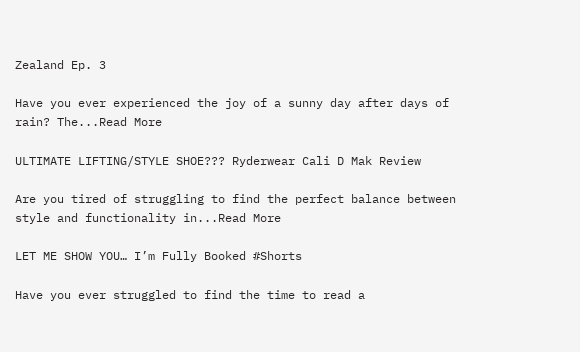Zealand Ep. 3

Have you ever experienced the joy of a sunny day after days of rain? The...Read More

ULTIMATE LIFTING/STYLE SHOE??? Ryderwear Cali D Mak Review

Are you tired of struggling to find the perfect balance between style and functionality in...Read More

LET ME SHOW YOU… I’m Fully Booked #Shorts

Have you ever struggled to find the time to read a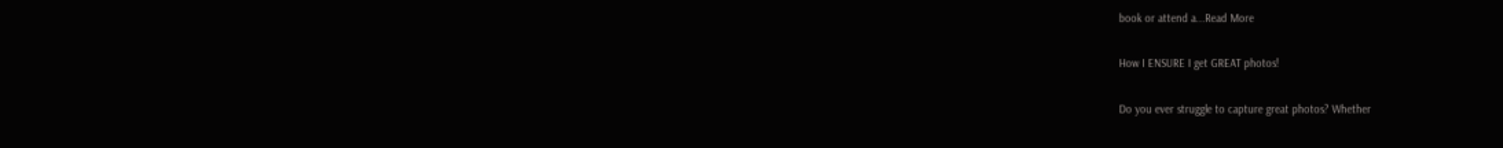book or attend a...Read More

How I ENSURE I get GREAT photos!

Do you ever struggle to capture great photos? Whether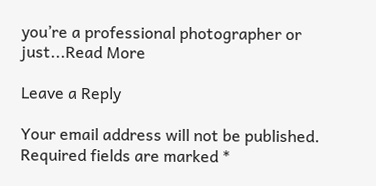you’re a professional photographer or just...Read More

Leave a Reply

Your email address will not be published. Required fields are marked *